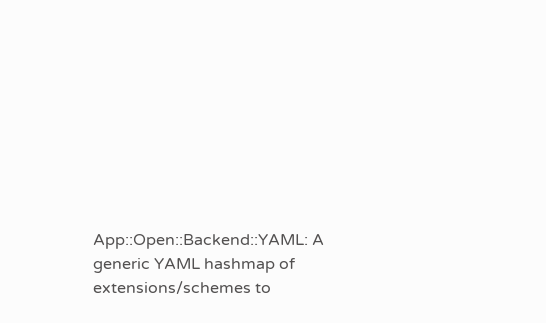App::Open::Backend::YAML: A generic YAML hashmap of extensions/schemes to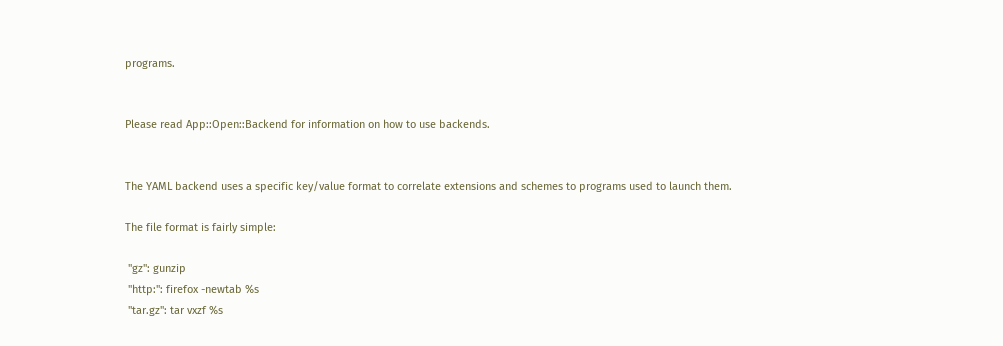programs.


Please read App::Open::Backend for information on how to use backends.


The YAML backend uses a specific key/value format to correlate extensions and schemes to programs used to launch them.

The file format is fairly simple:

 "gz": gunzip
 "http:": firefox -newtab %s
 "tar.gz": tar vxzf %s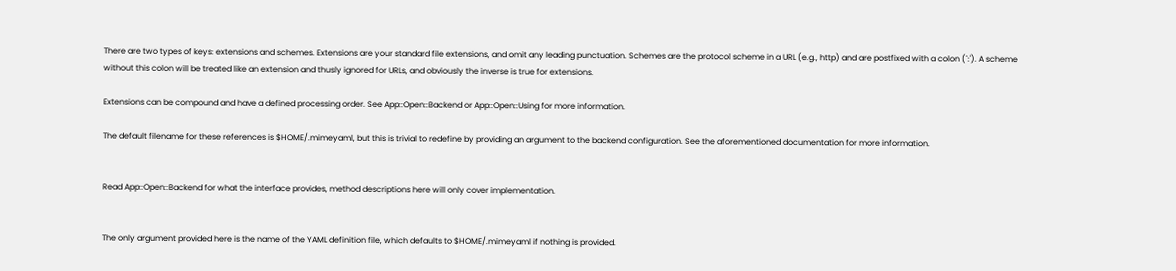There are two types of keys: extensions and schemes. Extensions are your standard file extensions, and omit any leading punctuation. Schemes are the protocol scheme in a URL (e.g., http) and are postfixed with a colon (`:'). A scheme without this colon will be treated like an extension and thusly ignored for URLs, and obviously the inverse is true for extensions.

Extensions can be compound and have a defined processing order. See App::Open::Backend or App::Open::Using for more information.

The default filename for these references is $HOME/.mimeyaml, but this is trivial to redefine by providing an argument to the backend configuration. See the aforementioned documentation for more information.


Read App::Open::Backend for what the interface provides, method descriptions here will only cover implementation.


The only argument provided here is the name of the YAML definition file, which defaults to $HOME/.mimeyaml if nothing is provided.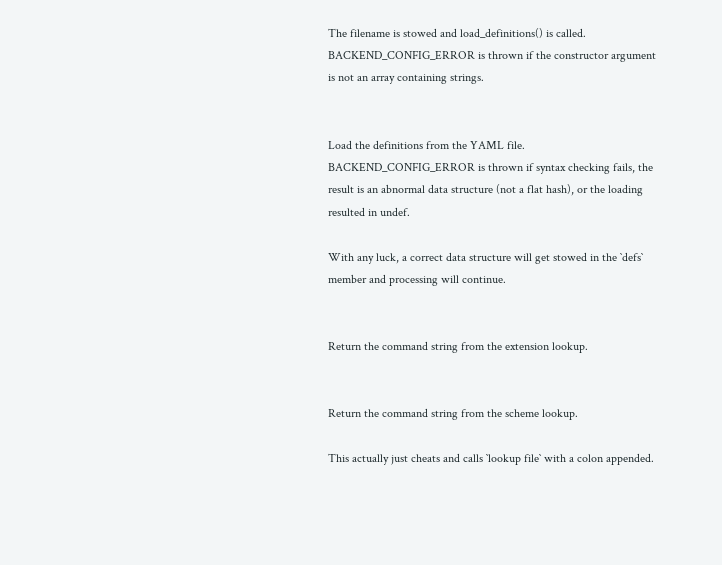The filename is stowed and load_definitions() is called. BACKEND_CONFIG_ERROR is thrown if the constructor argument is not an array containing strings.


Load the definitions from the YAML file. BACKEND_CONFIG_ERROR is thrown if syntax checking fails, the result is an abnormal data structure (not a flat hash), or the loading resulted in undef.

With any luck, a correct data structure will get stowed in the `defs` member and processing will continue.


Return the command string from the extension lookup.


Return the command string from the scheme lookup.

This actually just cheats and calls `lookup file` with a colon appended.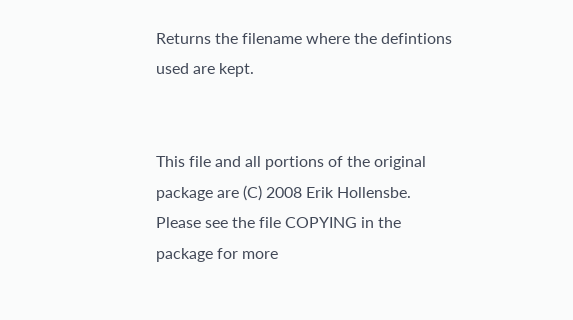Returns the filename where the defintions used are kept.


This file and all portions of the original package are (C) 2008 Erik Hollensbe. Please see the file COPYING in the package for more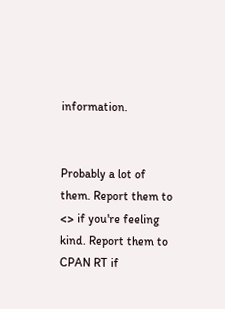information.


Probably a lot of them. Report them to <> if you're feeling kind. Report them to CPAN RT if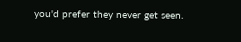you'd prefer they never get seen.